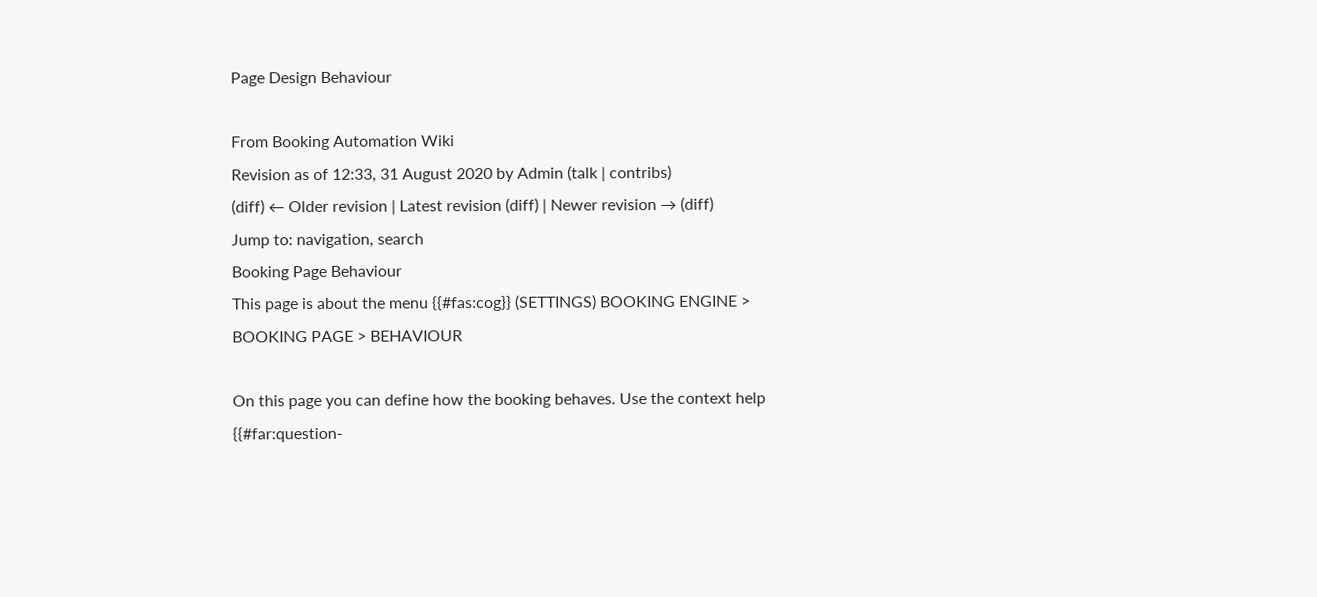Page Design Behaviour

From Booking Automation Wiki
Revision as of 12:33, 31 August 2020 by Admin (talk | contribs)
(diff) ← Older revision | Latest revision (diff) | Newer revision → (diff)
Jump to: navigation, search
Booking Page Behaviour
This page is about the menu {{#fas:cog}} (SETTINGS) BOOKING ENGINE > BOOKING PAGE > BEHAVIOUR

On this page you can define how the booking behaves. Use the context help {{#far:question-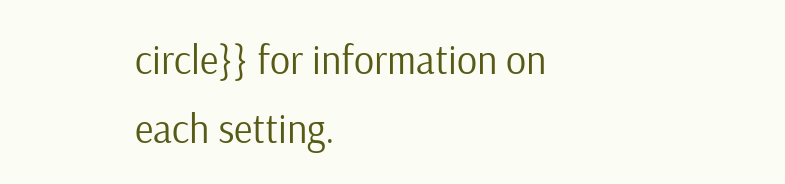circle}} for information on each setting.